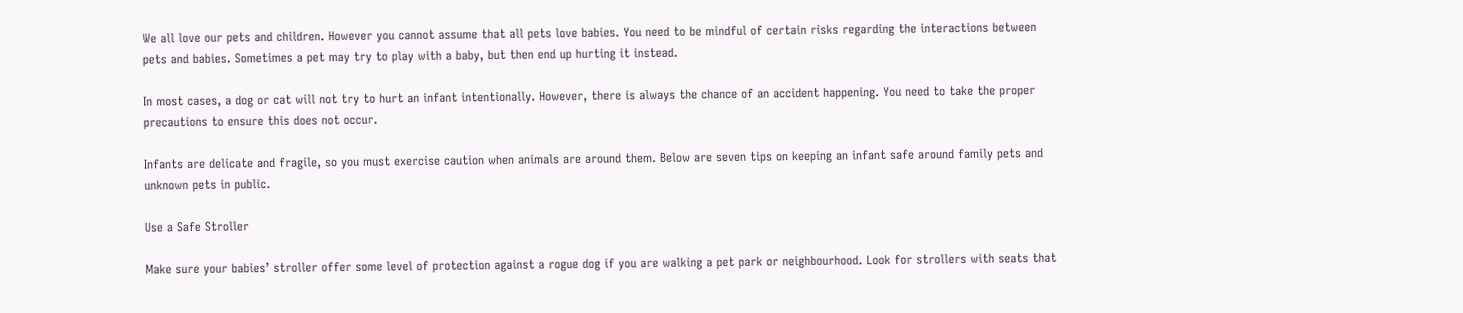We all love our pets and children. However you cannot assume that all pets love babies. You need to be mindful of certain risks regarding the interactions between pets and babies. Sometimes a pet may try to play with a baby, but then end up hurting it instead.

In most cases, a dog or cat will not try to hurt an infant intentionally. However, there is always the chance of an accident happening. You need to take the proper precautions to ensure this does not occur.

Infants are delicate and fragile, so you must exercise caution when animals are around them. Below are seven tips on keeping an infant safe around family pets and unknown pets in public.

Use a Safe Stroller

Make sure your babies’ stroller offer some level of protection against a rogue dog if you are walking a pet park or neighbourhood. Look for strollers with seats that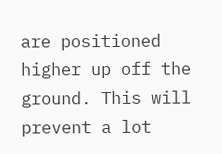are positioned higher up off the ground. This will prevent a lot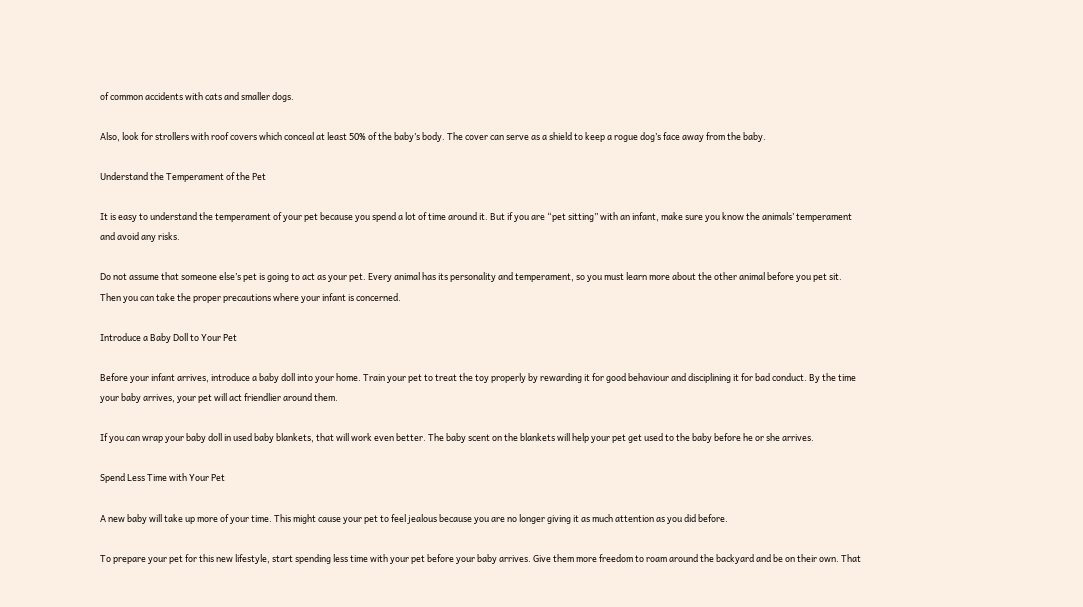of common accidents with cats and smaller dogs.

Also, look for strollers with roof covers which conceal at least 50% of the baby’s body. The cover can serve as a shield to keep a rogue dog’s face away from the baby.

Understand the Temperament of the Pet

It is easy to understand the temperament of your pet because you spend a lot of time around it. But if you are “pet sitting” with an infant, make sure you know the animals’ temperament and avoid any risks.

Do not assume that someone else’s pet is going to act as your pet. Every animal has its personality and temperament, so you must learn more about the other animal before you pet sit. Then you can take the proper precautions where your infant is concerned.

Introduce a Baby Doll to Your Pet

Before your infant arrives, introduce a baby doll into your home. Train your pet to treat the toy properly by rewarding it for good behaviour and disciplining it for bad conduct. By the time your baby arrives, your pet will act friendlier around them.

If you can wrap your baby doll in used baby blankets, that will work even better. The baby scent on the blankets will help your pet get used to the baby before he or she arrives.

Spend Less Time with Your Pet

A new baby will take up more of your time. This might cause your pet to feel jealous because you are no longer giving it as much attention as you did before.

To prepare your pet for this new lifestyle, start spending less time with your pet before your baby arrives. Give them more freedom to roam around the backyard and be on their own. That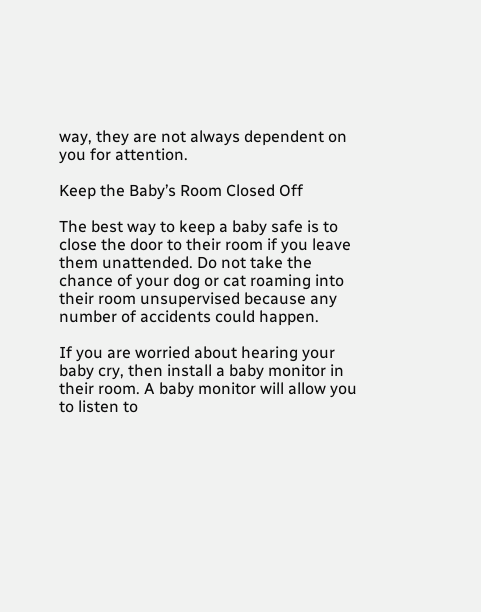way, they are not always dependent on you for attention.

Keep the Baby’s Room Closed Off

The best way to keep a baby safe is to close the door to their room if you leave them unattended. Do not take the chance of your dog or cat roaming into their room unsupervised because any number of accidents could happen.

If you are worried about hearing your baby cry, then install a baby monitor in their room. A baby monitor will allow you to listen to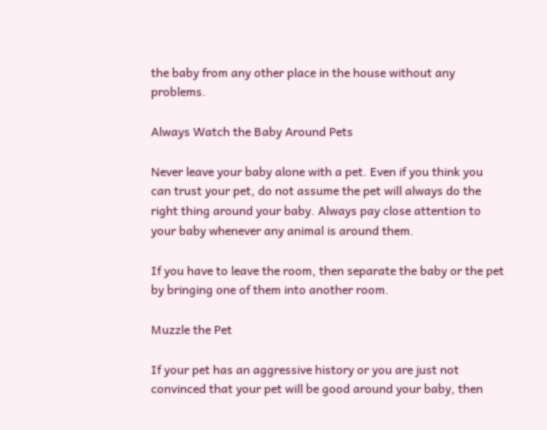the baby from any other place in the house without any problems.

Always Watch the Baby Around Pets

Never leave your baby alone with a pet. Even if you think you can trust your pet, do not assume the pet will always do the right thing around your baby. Always pay close attention to your baby whenever any animal is around them.

If you have to leave the room, then separate the baby or the pet by bringing one of them into another room.

Muzzle the Pet

If your pet has an aggressive history or you are just not convinced that your pet will be good around your baby, then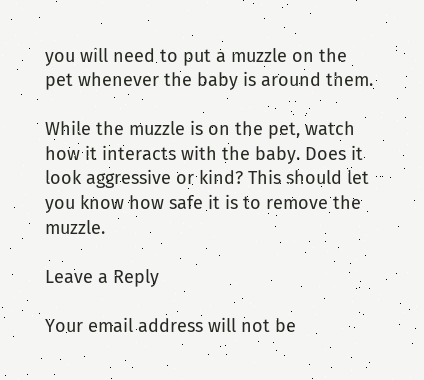you will need to put a muzzle on the pet whenever the baby is around them.

While the muzzle is on the pet, watch how it interacts with the baby. Does it look aggressive or kind? This should let you know how safe it is to remove the muzzle.

Leave a Reply

Your email address will not be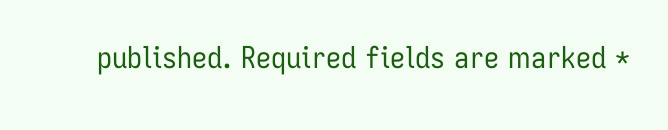published. Required fields are marked *